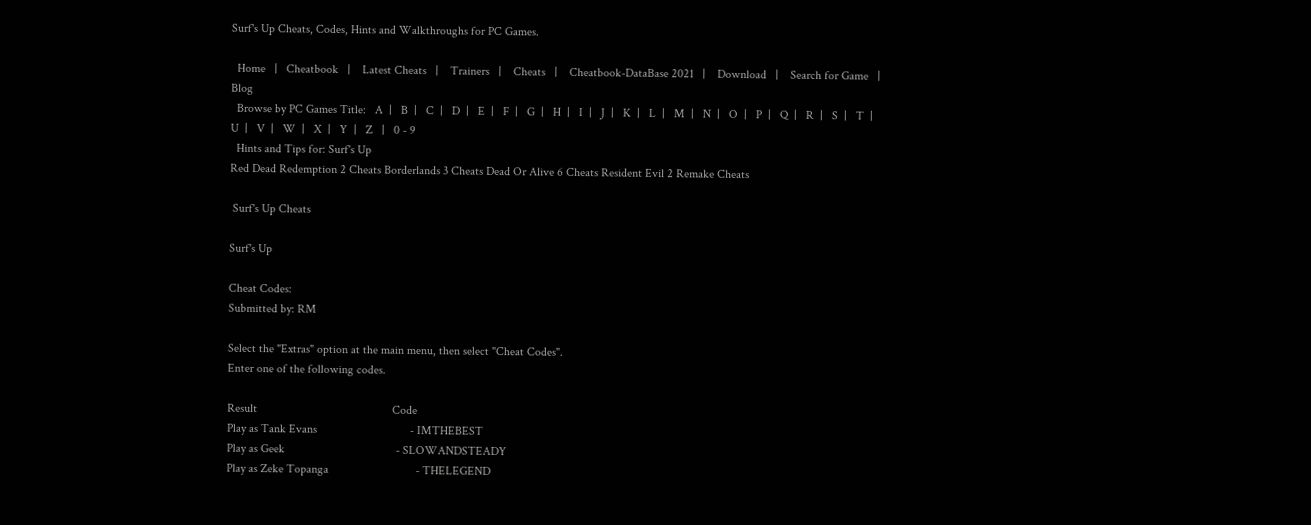Surf's Up Cheats, Codes, Hints and Walkthroughs for PC Games.

  Home   |   Cheatbook   |    Latest Cheats   |    Trainers   |    Cheats   |    Cheatbook-DataBase 2021   |    Download   |    Search for Game   |    Blog
  Browse by PC Games Title:   A  |   B  |   C  |   D  |   E  |   F  |   G  |   H  |   I  |   J  |   K  |   L  |   M  |   N  |   O  |   P  |   Q  |   R  |   S  |   T  |   U  |   V  |   W  |   X  |   Y  |   Z   |   0 - 9
  Hints and Tips for: Surf's Up
Red Dead Redemption 2 Cheats Borderlands 3 Cheats Dead Or Alive 6 Cheats Resident Evil 2 Remake Cheats

 Surf's Up Cheats

Surf's Up

Cheat Codes:
Submitted by: RM

Select the "Extras" option at the main menu, then select "Cheat Codes".
Enter one of the following codes.

Result                                             Code
Play as Tank Evans                               - IMTHEBEST
Play as Geek                                     - SLOWANDSTEADY
Play as Zeke Topanga                             - THELEGEND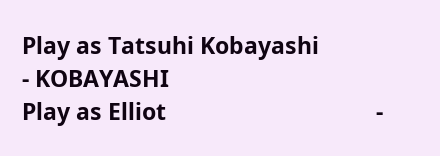Play as Tatsuhi Kobayashi                        - KOBAYASHI
Play as Elliot                                   -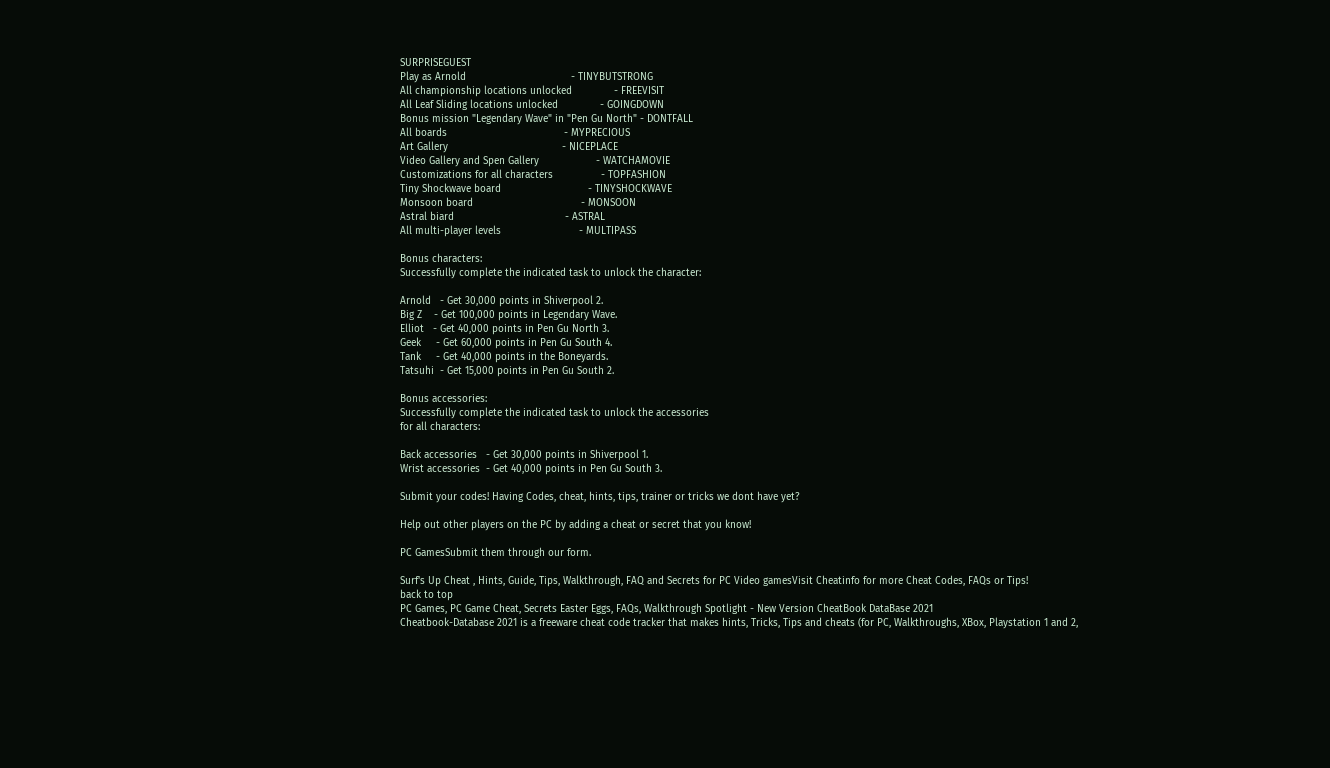SURPRISEGUEST
Play as Arnold                                   - TINYBUTSTRONG
All championship locations unlocked              - FREEVISIT
All Leaf Sliding locations unlocked              - GOINGDOWN
Bonus mission "Legendary Wave" in "Pen Gu North" - DONTFALL
All boards                                       - MYPRECIOUS
Art Gallery                                      - NICEPLACE
Video Gallery and Spen Gallery                   - WATCHAMOVIE
Customizations for all characters                - TOPFASHION
Tiny Shockwave board                             - TINYSHOCKWAVE
Monsoon board                                    - MONSOON
Astral biard                                     - ASTRAL
All multi-player levels                          - MULTIPASS

Bonus characters:
Successfully complete the indicated task to unlock the character:

Arnold   - Get 30,000 points in Shiverpool 2.
Big Z    - Get 100,000 points in Legendary Wave.
Elliot   - Get 40,000 points in Pen Gu North 3.
Geek     - Get 60,000 points in Pen Gu South 4.
Tank     - Get 40,000 points in the Boneyards.
Tatsuhi  - Get 15,000 points in Pen Gu South 2.

Bonus accessories:
Successfully complete the indicated task to unlock the accessories
for all characters:

Back accessories   - Get 30,000 points in Shiverpool 1.
Wrist accessories  - Get 40,000 points in Pen Gu South 3.

Submit your codes! Having Codes, cheat, hints, tips, trainer or tricks we dont have yet?

Help out other players on the PC by adding a cheat or secret that you know!

PC GamesSubmit them through our form.

Surf's Up Cheat , Hints, Guide, Tips, Walkthrough, FAQ and Secrets for PC Video gamesVisit Cheatinfo for more Cheat Codes, FAQs or Tips!
back to top
PC Games, PC Game Cheat, Secrets Easter Eggs, FAQs, Walkthrough Spotlight - New Version CheatBook DataBase 2021
Cheatbook-Database 2021 is a freeware cheat code tracker that makes hints, Tricks, Tips and cheats (for PC, Walkthroughs, XBox, Playstation 1 and 2,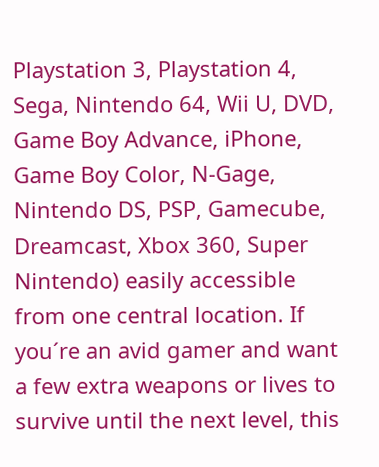Playstation 3, Playstation 4, Sega, Nintendo 64, Wii U, DVD, Game Boy Advance, iPhone, Game Boy Color, N-Gage, Nintendo DS, PSP, Gamecube, Dreamcast, Xbox 360, Super Nintendo) easily accessible from one central location. If you´re an avid gamer and want a few extra weapons or lives to survive until the next level, this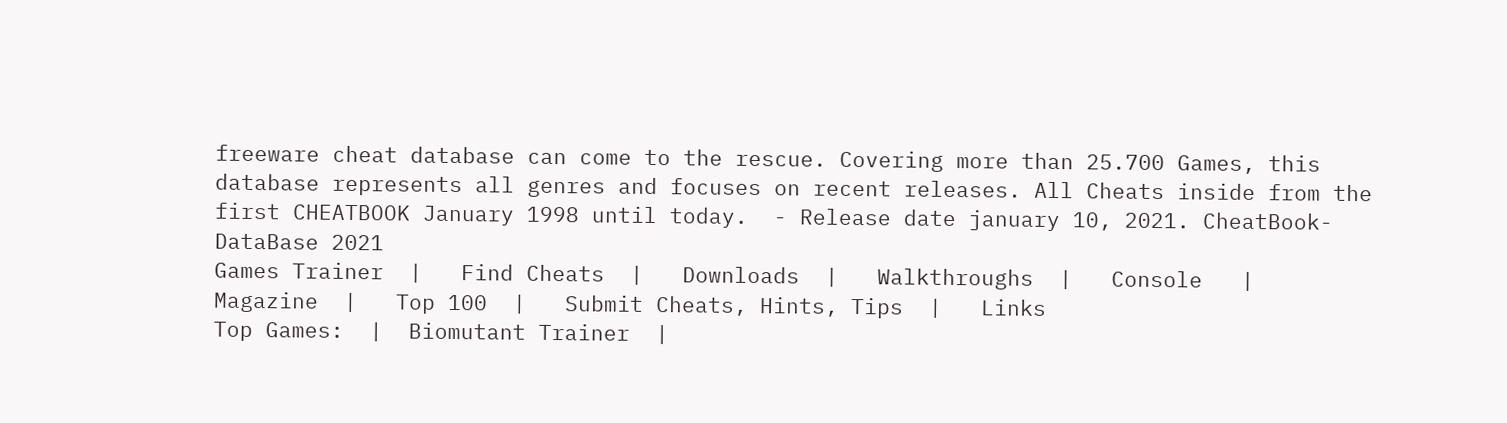freeware cheat database can come to the rescue. Covering more than 25.700 Games, this database represents all genres and focuses on recent releases. All Cheats inside from the first CHEATBOOK January 1998 until today.  - Release date january 10, 2021. CheatBook-DataBase 2021
Games Trainer  |   Find Cheats  |   Downloads  |   Walkthroughs  |   Console   |   Magazine  |   Top 100  |   Submit Cheats, Hints, Tips  |   Links
Top Games:  |  Biomutant Trainer  |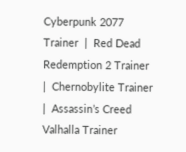Cyberpunk 2077 Trainer  |  Red Dead Redemption 2 Trainer  |  Chernobylite Trainer  |  Assassin’s Creed Valhalla Trainer